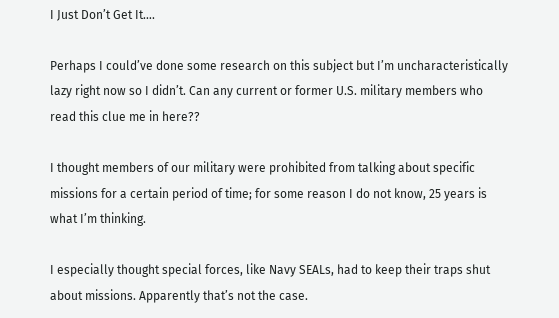I Just Don’t Get It….

Perhaps I could’ve done some research on this subject but I’m uncharacteristically lazy right now so I didn’t. Can any current or former U.S. military members who read this clue me in here??

I thought members of our military were prohibited from talking about specific missions for a certain period of time; for some reason I do not know, 25 years is what I’m thinking.

I especially thought special forces, like Navy SEALs, had to keep their traps shut about missions. Apparently that’s not the case.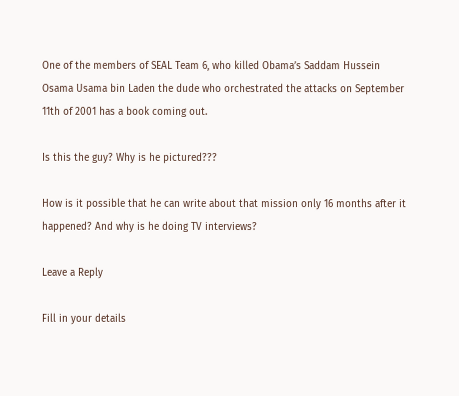One of the members of SEAL Team 6, who killed Obama’s Saddam Hussein Osama Usama bin Laden the dude who orchestrated the attacks on September 11th of 2001 has a book coming out.

Is this the guy? Why is he pictured???

How is it possible that he can write about that mission only 16 months after it happened? And why is he doing TV interviews?

Leave a Reply

Fill in your details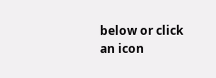below or click an icon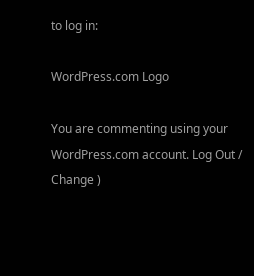to log in:

WordPress.com Logo

You are commenting using your WordPress.com account. Log Out /  Change )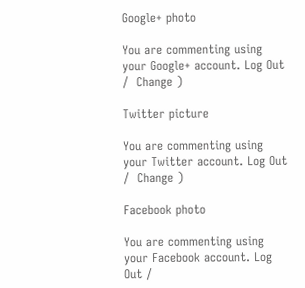Google+ photo

You are commenting using your Google+ account. Log Out /  Change )

Twitter picture

You are commenting using your Twitter account. Log Out /  Change )

Facebook photo

You are commenting using your Facebook account. Log Out /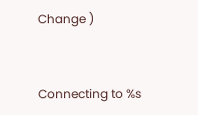Change )


Connecting to %s